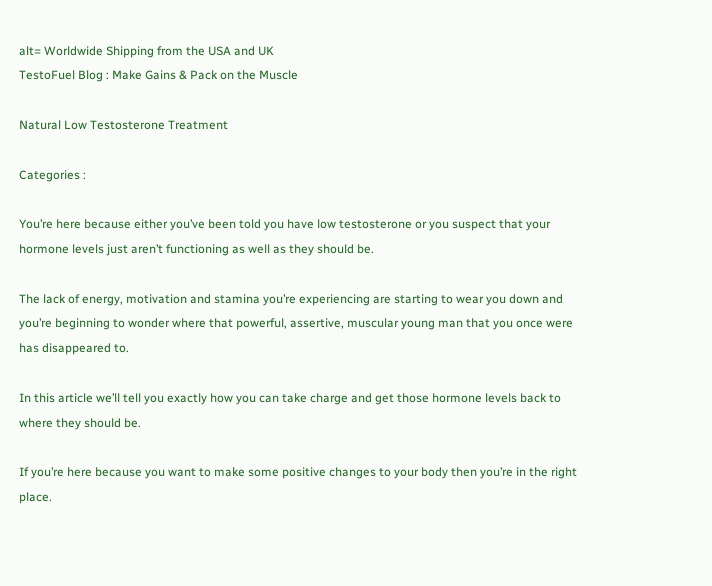alt= Worldwide Shipping from the USA and UK
TestoFuel Blog : Make Gains & Pack on the Muscle

Natural Low Testosterone Treatment

Categories :

You’re here because either you’ve been told you have low testosterone or you suspect that your hormone levels just aren’t functioning as well as they should be.

The lack of energy, motivation and stamina you’re experiencing are starting to wear you down and you’re beginning to wonder where that powerful, assertive, muscular young man that you once were has disappeared to.

In this article we’ll tell you exactly how you can take charge and get those hormone levels back to where they should be.

If you’re here because you want to make some positive changes to your body then you’re in the right place.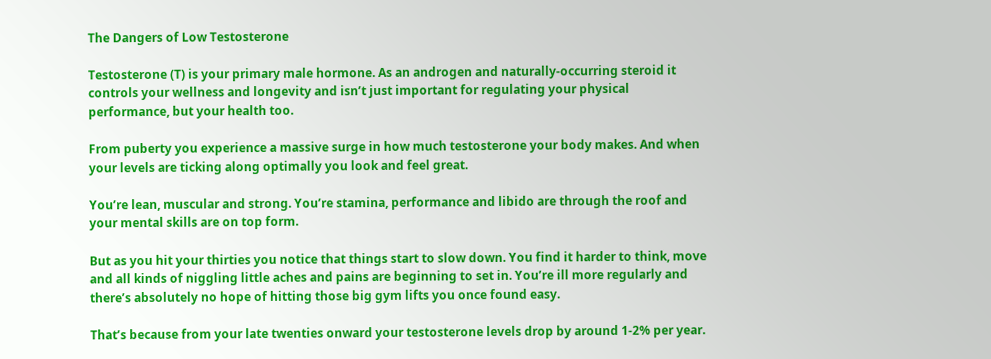The Dangers of Low Testosterone

Testosterone (T) is your primary male hormone. As an androgen and naturally-occurring steroid it controls your wellness and longevity and isn’t just important for regulating your physical performance, but your health too.

From puberty you experience a massive surge in how much testosterone your body makes. And when your levels are ticking along optimally you look and feel great.

You’re lean, muscular and strong. You’re stamina, performance and libido are through the roof and your mental skills are on top form.

But as you hit your thirties you notice that things start to slow down. You find it harder to think, move and all kinds of niggling little aches and pains are beginning to set in. You’re ill more regularly and there’s absolutely no hope of hitting those big gym lifts you once found easy.

That’s because from your late twenties onward your testosterone levels drop by around 1-2% per year.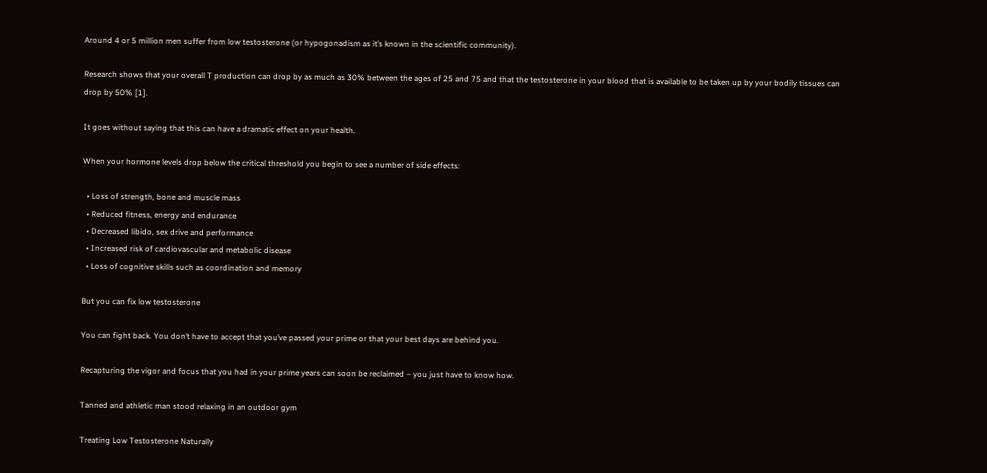Around 4 or 5 million men suffer from low testosterone (or hypogonadism as it’s known in the scientific community).

Research shows that your overall T production can drop by as much as 30% between the ages of 25 and 75 and that the testosterone in your blood that is available to be taken up by your bodily tissues can drop by 50% [1].

It goes without saying that this can have a dramatic effect on your health.

When your hormone levels drop below the critical threshold you begin to see a number of side effects:

  • Loss of strength, bone and muscle mass
  • Reduced fitness, energy and endurance
  • Decreased libido, sex drive and performance
  • Increased risk of cardiovascular and metabolic disease
  • Loss of cognitive skills such as coordination and memory

But you can fix low testosterone

You can fight back. You don’t have to accept that you’ve passed your prime or that your best days are behind you.

Recapturing the vigor and focus that you had in your prime years can soon be reclaimed – you just have to know how.

Tanned and athletic man stood relaxing in an outdoor gym

Treating Low Testosterone Naturally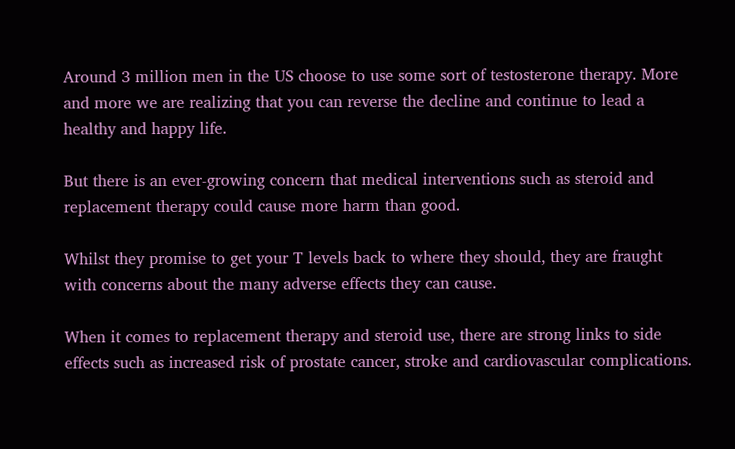Around 3 million men in the US choose to use some sort of testosterone therapy. More and more we are realizing that you can reverse the decline and continue to lead a healthy and happy life.

But there is an ever-growing concern that medical interventions such as steroid and replacement therapy could cause more harm than good.

Whilst they promise to get your T levels back to where they should, they are fraught with concerns about the many adverse effects they can cause.

When it comes to replacement therapy and steroid use, there are strong links to side effects such as increased risk of prostate cancer, stroke and cardiovascular complications.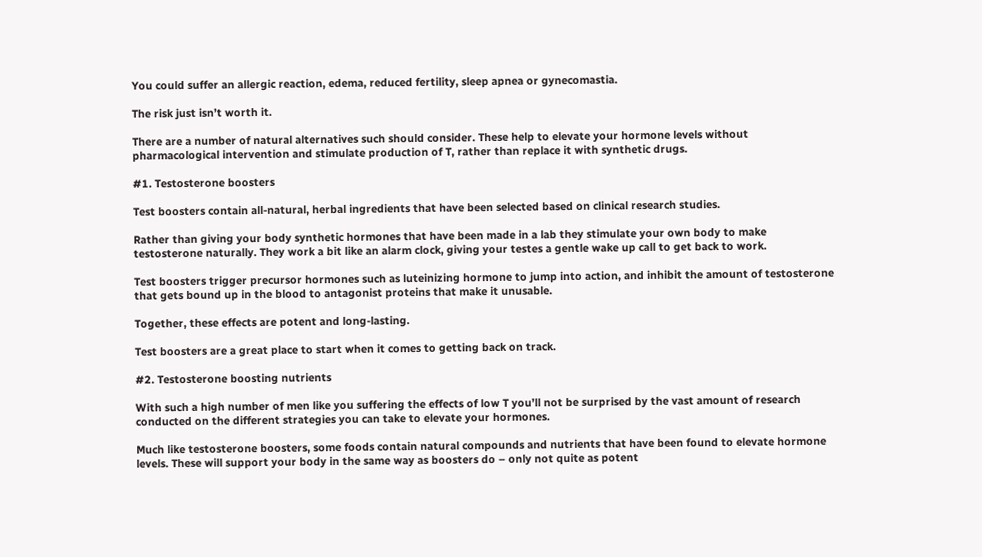You could suffer an allergic reaction, edema, reduced fertility, sleep apnea or gynecomastia.

The risk just isn’t worth it.

There are a number of natural alternatives such should consider. These help to elevate your hormone levels without pharmacological intervention and stimulate production of T, rather than replace it with synthetic drugs.

#1. Testosterone boosters

Test boosters contain all-natural, herbal ingredients that have been selected based on clinical research studies.

Rather than giving your body synthetic hormones that have been made in a lab they stimulate your own body to make testosterone naturally. They work a bit like an alarm clock, giving your testes a gentle wake up call to get back to work.

Test boosters trigger precursor hormones such as luteinizing hormone to jump into action, and inhibit the amount of testosterone that gets bound up in the blood to antagonist proteins that make it unusable.

Together, these effects are potent and long-lasting.

Test boosters are a great place to start when it comes to getting back on track.

#2. Testosterone boosting nutrients

With such a high number of men like you suffering the effects of low T you’ll not be surprised by the vast amount of research conducted on the different strategies you can take to elevate your hormones.

Much like testosterone boosters, some foods contain natural compounds and nutrients that have been found to elevate hormone levels. These will support your body in the same way as boosters do – only not quite as potent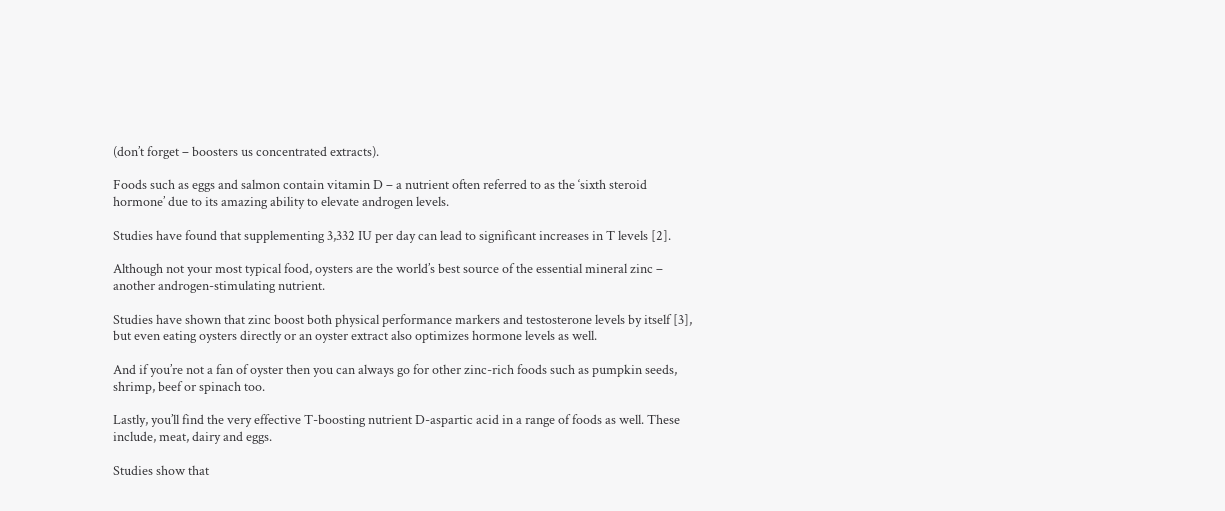(don’t forget – boosters us concentrated extracts).

Foods such as eggs and salmon contain vitamin D – a nutrient often referred to as the ‘sixth steroid hormone’ due to its amazing ability to elevate androgen levels.

Studies have found that supplementing 3,332 IU per day can lead to significant increases in T levels [2].

Although not your most typical food, oysters are the world’s best source of the essential mineral zinc – another androgen-stimulating nutrient.

Studies have shown that zinc boost both physical performance markers and testosterone levels by itself [3], but even eating oysters directly or an oyster extract also optimizes hormone levels as well.

And if you’re not a fan of oyster then you can always go for other zinc-rich foods such as pumpkin seeds, shrimp, beef or spinach too.

Lastly, you’ll find the very effective T-boosting nutrient D-aspartic acid in a range of foods as well. These include, meat, dairy and eggs.

Studies show that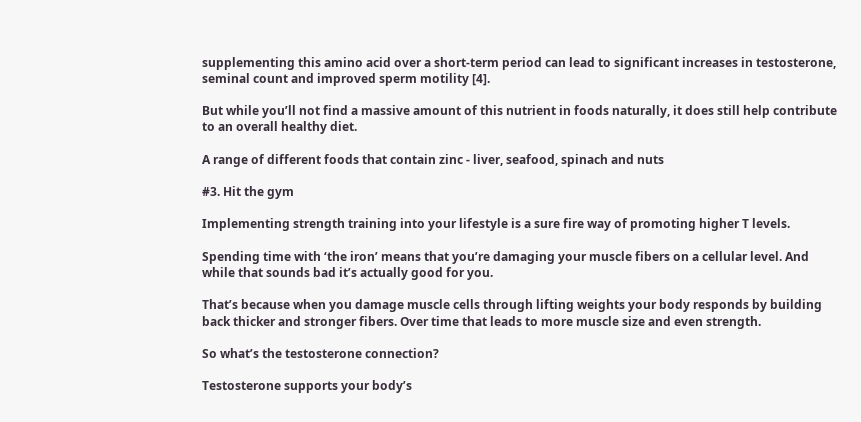supplementing this amino acid over a short-term period can lead to significant increases in testosterone, seminal count and improved sperm motility [4].

But while you’ll not find a massive amount of this nutrient in foods naturally, it does still help contribute to an overall healthy diet.

A range of different foods that contain zinc - liver, seafood, spinach and nuts

#3. Hit the gym

Implementing strength training into your lifestyle is a sure fire way of promoting higher T levels.

Spending time with ‘the iron’ means that you’re damaging your muscle fibers on a cellular level. And while that sounds bad it’s actually good for you.

That’s because when you damage muscle cells through lifting weights your body responds by building back thicker and stronger fibers. Over time that leads to more muscle size and even strength.

So what’s the testosterone connection?

Testosterone supports your body’s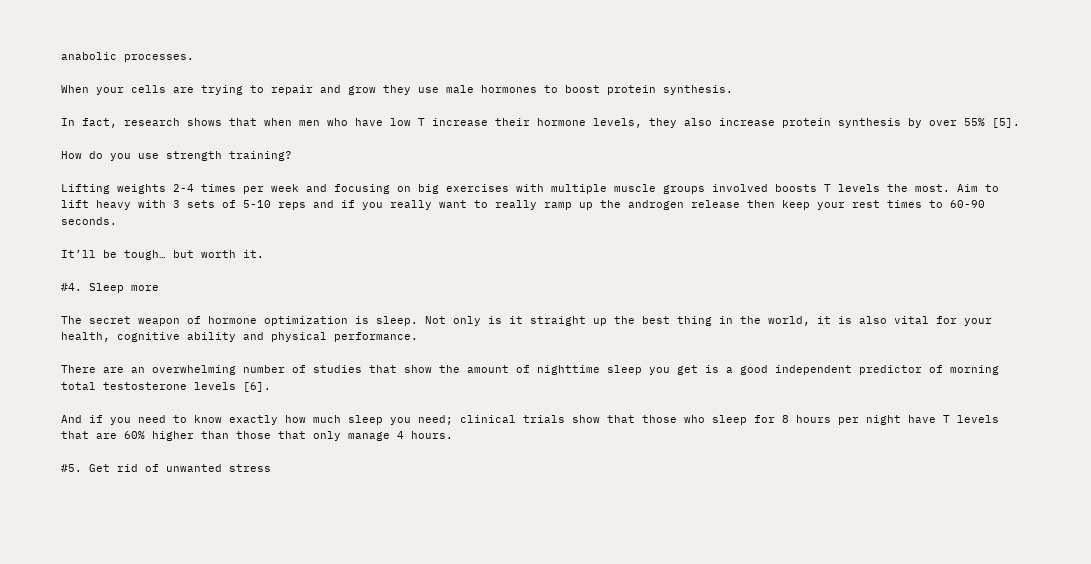anabolic processes.

When your cells are trying to repair and grow they use male hormones to boost protein synthesis.

In fact, research shows that when men who have low T increase their hormone levels, they also increase protein synthesis by over 55% [5].

How do you use strength training?

Lifting weights 2-4 times per week and focusing on big exercises with multiple muscle groups involved boosts T levels the most. Aim to lift heavy with 3 sets of 5-10 reps and if you really want to really ramp up the androgen release then keep your rest times to 60-90 seconds.

It’ll be tough… but worth it.

#4. Sleep more

The secret weapon of hormone optimization is sleep. Not only is it straight up the best thing in the world, it is also vital for your health, cognitive ability and physical performance.

There are an overwhelming number of studies that show the amount of nighttime sleep you get is a good independent predictor of morning total testosterone levels [6].

And if you need to know exactly how much sleep you need; clinical trials show that those who sleep for 8 hours per night have T levels that are 60% higher than those that only manage 4 hours.

#5. Get rid of unwanted stress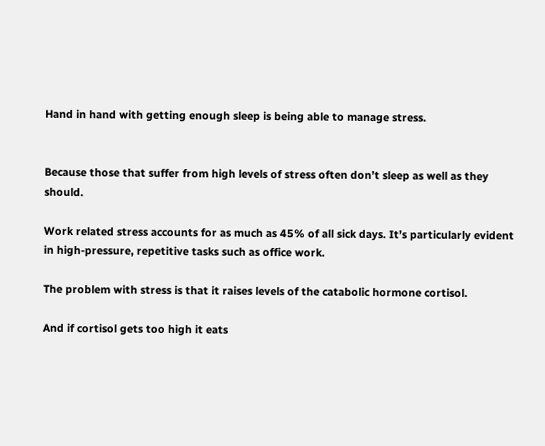Hand in hand with getting enough sleep is being able to manage stress.


Because those that suffer from high levels of stress often don’t sleep as well as they should.

Work related stress accounts for as much as 45% of all sick days. It’s particularly evident in high-pressure, repetitive tasks such as office work.

The problem with stress is that it raises levels of the catabolic hormone cortisol.

And if cortisol gets too high it eats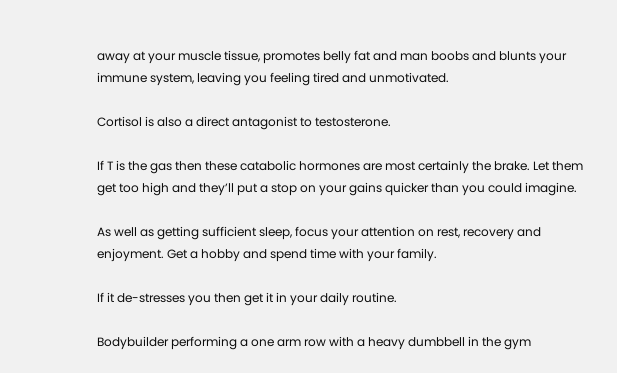away at your muscle tissue, promotes belly fat and man boobs and blunts your immune system, leaving you feeling tired and unmotivated.

Cortisol is also a direct antagonist to testosterone.

If T is the gas then these catabolic hormones are most certainly the brake. Let them get too high and they’ll put a stop on your gains quicker than you could imagine.

As well as getting sufficient sleep, focus your attention on rest, recovery and enjoyment. Get a hobby and spend time with your family.

If it de-stresses you then get it in your daily routine.

Bodybuilder performing a one arm row with a heavy dumbbell in the gym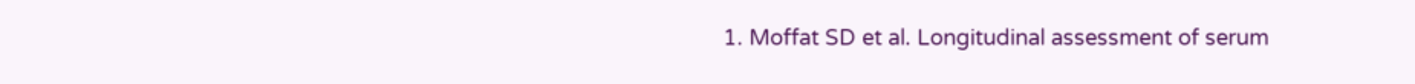1. Moffat SD et al. Longitudinal assessment of serum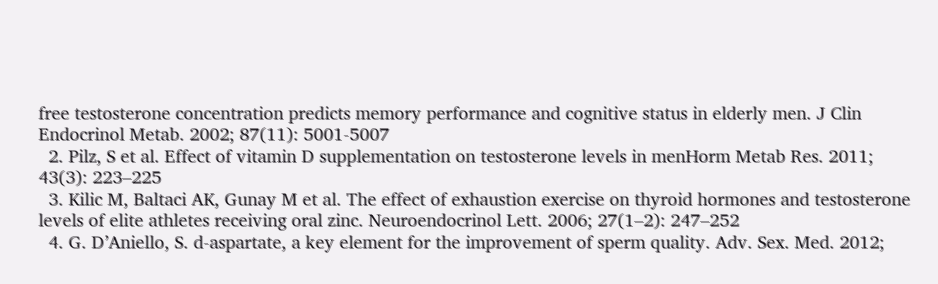free testosterone concentration predicts memory performance and cognitive status in elderly men. J Clin Endocrinol Metab. 2002; 87(11): 5001-5007
  2. Pilz, S et al. Effect of vitamin D supplementation on testosterone levels in menHorm Metab Res. 2011; 43(3): 223–225
  3. Kilic M, Baltaci AK, Gunay M et al. The effect of exhaustion exercise on thyroid hormones and testosterone levels of elite athletes receiving oral zinc. Neuroendocrinol Lett. 2006; 27(1–2): 247–252
  4. G. D’Aniello, S. d-aspartate, a key element for the improvement of sperm quality. Adv. Sex. Med. 2012;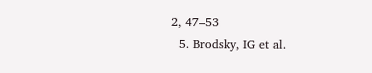2, 47–53
  5. Brodsky, IG et al.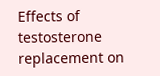Effects of testosterone replacement on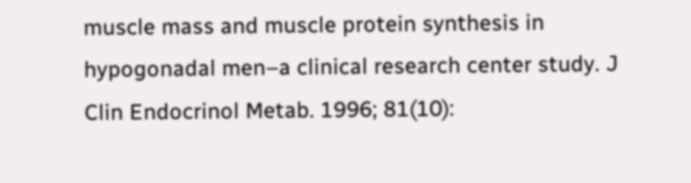muscle mass and muscle protein synthesis in hypogonadal men–a clinical research center study. J Clin Endocrinol Metab. 1996; 81(10):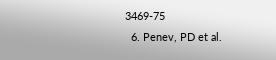3469-75
  6. Penev, PD et al.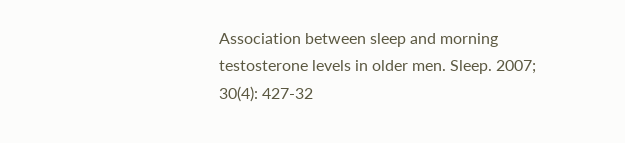Association between sleep and morning testosterone levels in older men. Sleep. 2007; 30(4): 427-32